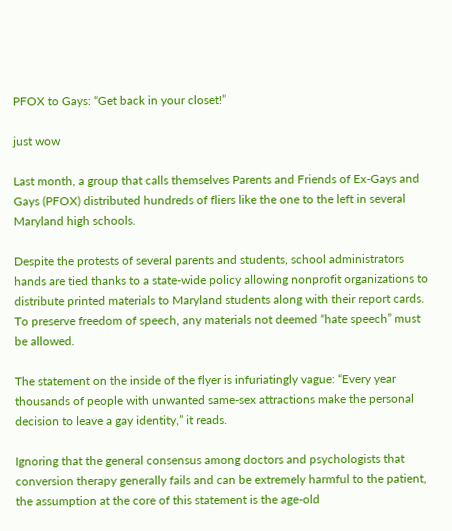PFOX to Gays: “Get back in your closet!”

just wow

Last month, a group that calls themselves Parents and Friends of Ex-Gays and Gays (PFOX) distributed hundreds of fliers like the one to the left in several Maryland high schools.

Despite the protests of several parents and students, school administrators hands are tied thanks to a state-wide policy allowing nonprofit organizations to distribute printed materials to Maryland students along with their report cards. To preserve freedom of speech, any materials not deemed “hate speech” must be allowed.

The statement on the inside of the flyer is infuriatingly vague: “Every year thousands of people with unwanted same-sex attractions make the personal decision to leave a gay identity,” it reads.

Ignoring that the general consensus among doctors and psychologists that conversion therapy generally fails and can be extremely harmful to the patient, the assumption at the core of this statement is the age-old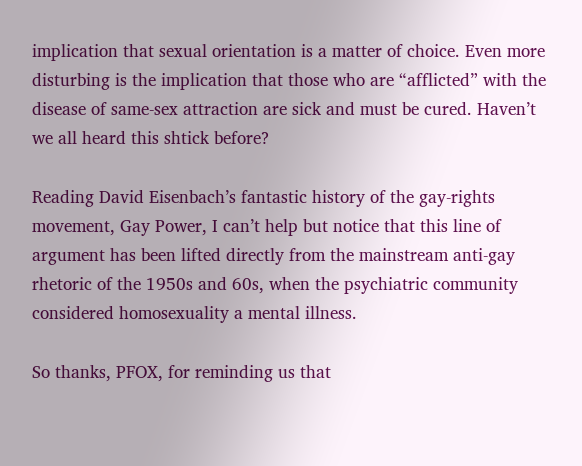implication that sexual orientation is a matter of choice. Even more disturbing is the implication that those who are “afflicted” with the disease of same-sex attraction are sick and must be cured. Haven’t we all heard this shtick before?

Reading David Eisenbach’s fantastic history of the gay-rights movement, Gay Power, I can’t help but notice that this line of argument has been lifted directly from the mainstream anti-gay rhetoric of the 1950s and 60s, when the psychiatric community considered homosexuality a mental illness.

So thanks, PFOX, for reminding us that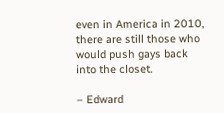even in America in 2010, there are still those who would push gays back into the closet.

– Edward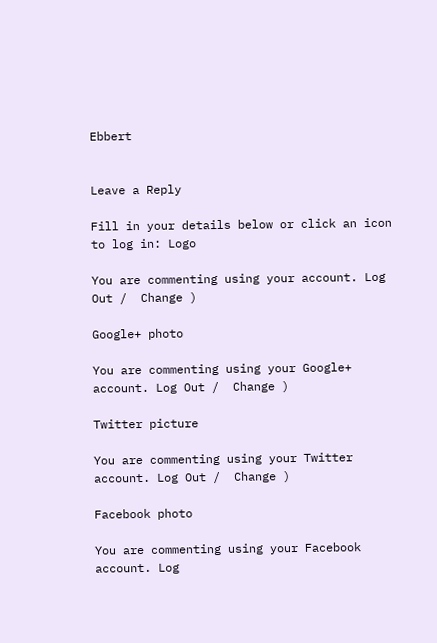Ebbert


Leave a Reply

Fill in your details below or click an icon to log in: Logo

You are commenting using your account. Log Out /  Change )

Google+ photo

You are commenting using your Google+ account. Log Out /  Change )

Twitter picture

You are commenting using your Twitter account. Log Out /  Change )

Facebook photo

You are commenting using your Facebook account. Log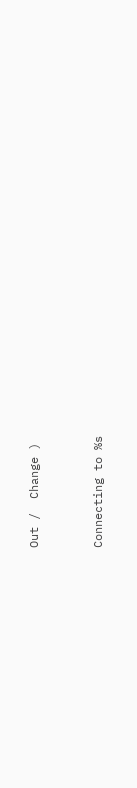Out /  Change )


Connecting to %s